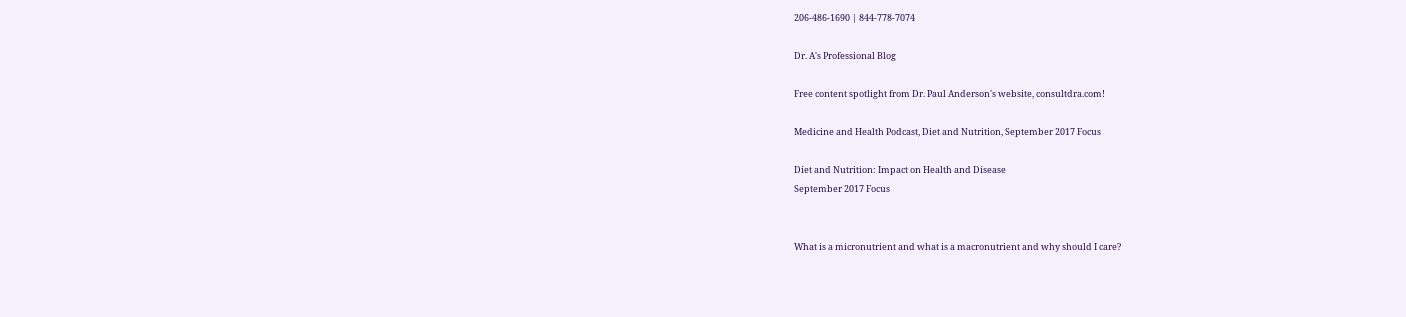206-486-1690 | 844-778-7074

Dr. A's Professional Blog

Free content spotlight from Dr. Paul Anderson's website, consultdra.com!

Medicine and Health Podcast, Diet and Nutrition, September 2017 Focus

Diet and Nutrition: Impact on Health and Disease
September 2017 Focus


What is a micronutrient and what is a macronutrient and why should I care?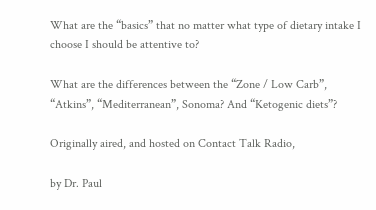What are the “basics” that no matter what type of dietary intake I choose I should be attentive to?

What are the differences between the “Zone / Low Carb”, “Atkins”, “Mediterranean”, Sonoma? And “Ketogenic diets”?

Originally aired, and hosted on Contact Talk Radio,

by Dr. Paul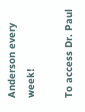Anderson every week!

To access Dr. Paul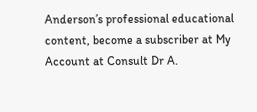Anderson’s professional educational content, become a subscriber at My Account at Consult Dr A.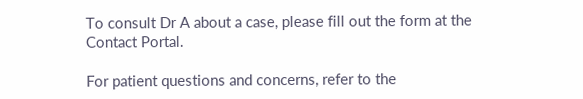To consult Dr A about a case, please fill out the form at the Contact Portal.

For patient questions and concerns, refer to the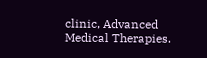clinic, Advanced Medical Therapies.